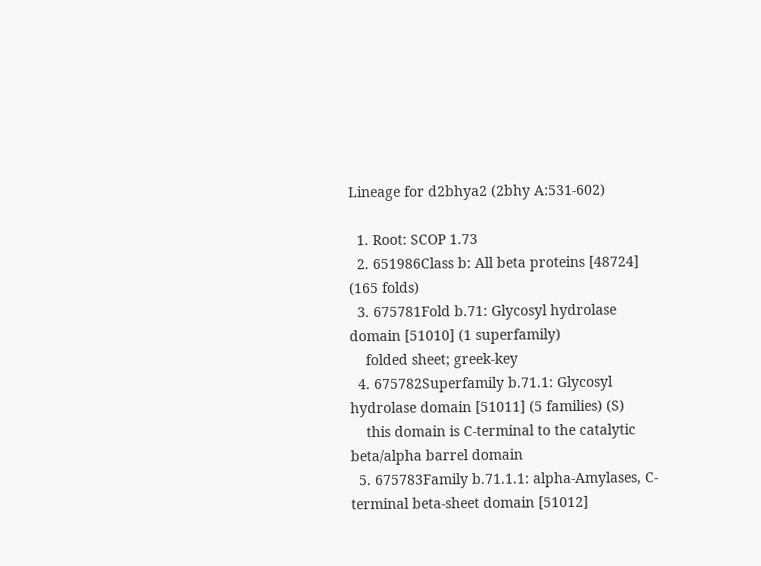Lineage for d2bhya2 (2bhy A:531-602)

  1. Root: SCOP 1.73
  2. 651986Class b: All beta proteins [48724] (165 folds)
  3. 675781Fold b.71: Glycosyl hydrolase domain [51010] (1 superfamily)
    folded sheet; greek-key
  4. 675782Superfamily b.71.1: Glycosyl hydrolase domain [51011] (5 families) (S)
    this domain is C-terminal to the catalytic beta/alpha barrel domain
  5. 675783Family b.71.1.1: alpha-Amylases, C-terminal beta-sheet domain [51012]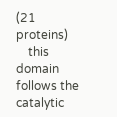(21 proteins)
    this domain follows the catalytic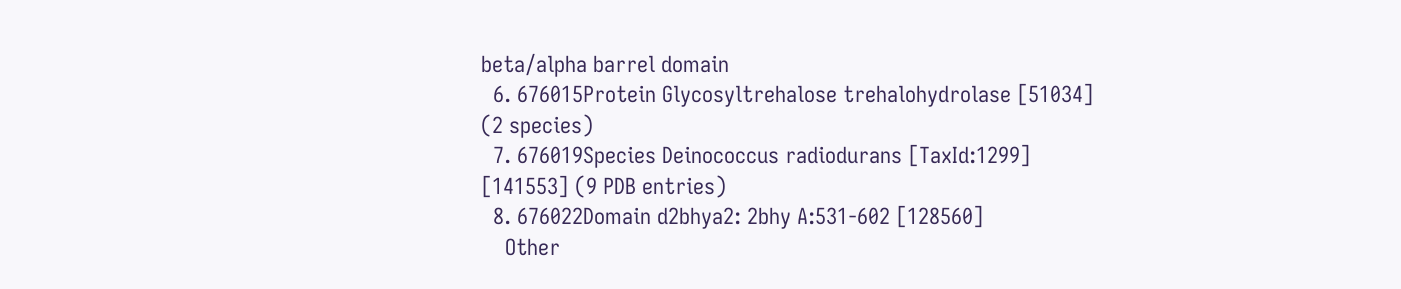beta/alpha barrel domain
  6. 676015Protein Glycosyltrehalose trehalohydrolase [51034] (2 species)
  7. 676019Species Deinococcus radiodurans [TaxId:1299] [141553] (9 PDB entries)
  8. 676022Domain d2bhya2: 2bhy A:531-602 [128560]
    Other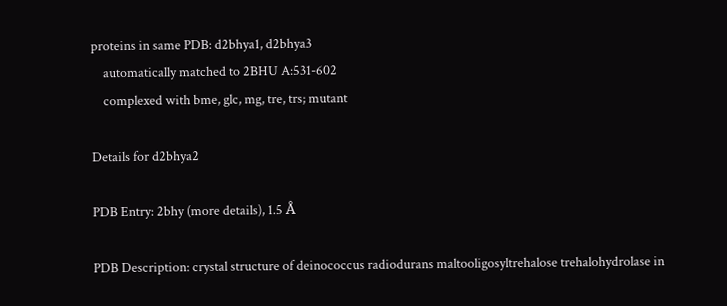proteins in same PDB: d2bhya1, d2bhya3
    automatically matched to 2BHU A:531-602
    complexed with bme, glc, mg, tre, trs; mutant

Details for d2bhya2

PDB Entry: 2bhy (more details), 1.5 Å

PDB Description: crystal structure of deinococcus radiodurans maltooligosyltrehalose trehalohydrolase in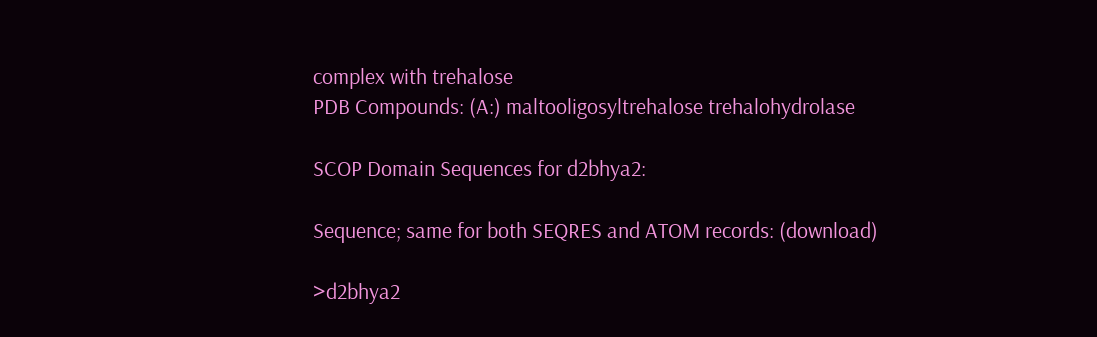complex with trehalose
PDB Compounds: (A:) maltooligosyltrehalose trehalohydrolase

SCOP Domain Sequences for d2bhya2:

Sequence; same for both SEQRES and ATOM records: (download)

>d2bhya2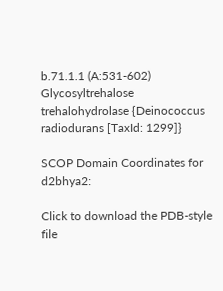b.71.1.1 (A:531-602) Glycosyltrehalose trehalohydrolase {Deinococcus radiodurans [TaxId: 1299]}

SCOP Domain Coordinates for d2bhya2:

Click to download the PDB-style file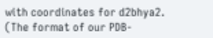with coordinates for d2bhya2.
(The format of our PDB-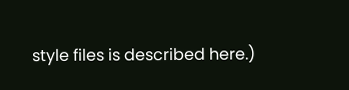style files is described here.)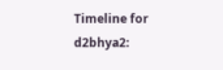Timeline for d2bhya2: